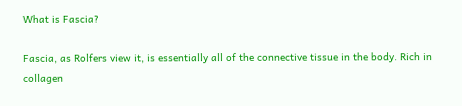What is Fascia?

Fascia, as Rolfers view it, is essentially all of the connective tissue in the body. Rich in collagen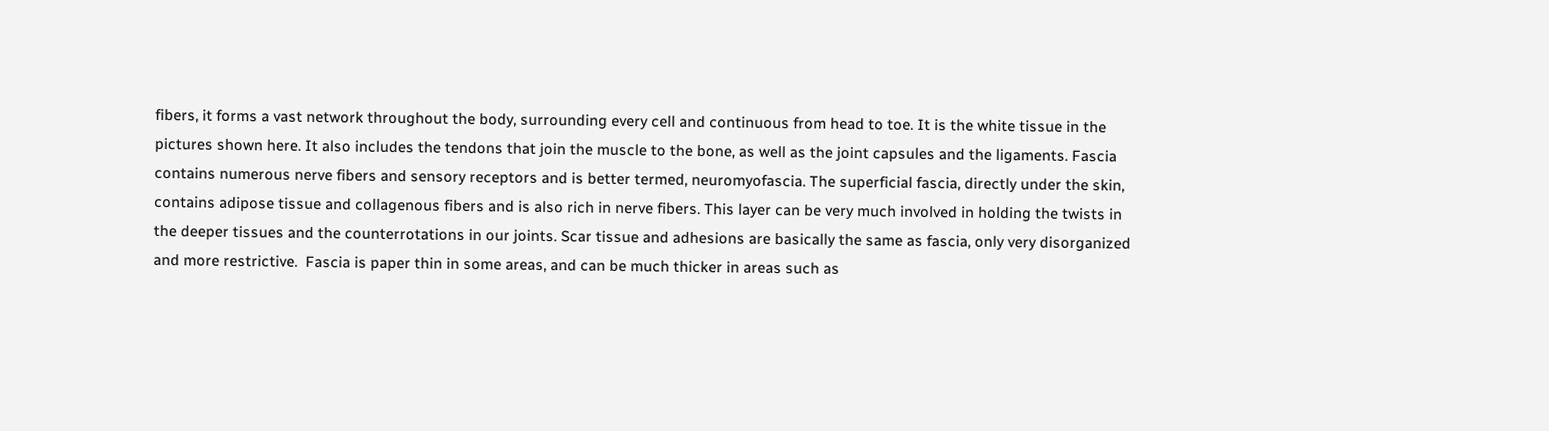fibers, it forms a vast network throughout the body, surrounding every cell and continuous from head to toe. It is the white tissue in the pictures shown here. It also includes the tendons that join the muscle to the bone, as well as the joint capsules and the ligaments. Fascia contains numerous nerve fibers and sensory receptors and is better termed, neuromyofascia. The superficial fascia, directly under the skin, contains adipose tissue and collagenous fibers and is also rich in nerve fibers. This layer can be very much involved in holding the twists in the deeper tissues and the counterrotations in our joints. Scar tissue and adhesions are basically the same as fascia, only very disorganized and more restrictive.  Fascia is paper thin in some areas, and can be much thicker in areas such as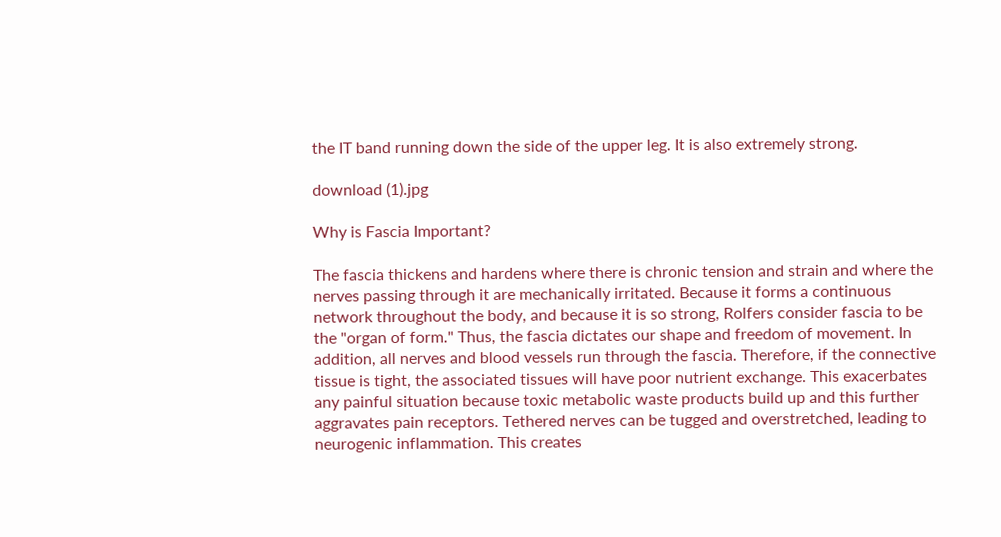the IT band running down the side of the upper leg. It is also extremely strong.

download (1).jpg

Why is Fascia Important?

The fascia thickens and hardens where there is chronic tension and strain and where the nerves passing through it are mechanically irritated. Because it forms a continuous network throughout the body, and because it is so strong, Rolfers consider fascia to be the "organ of form." Thus, the fascia dictates our shape and freedom of movement. In addition, all nerves and blood vessels run through the fascia. Therefore, if the connective tissue is tight, the associated tissues will have poor nutrient exchange. This exacerbates any painful situation because toxic metabolic waste products build up and this further aggravates pain receptors. Tethered nerves can be tugged and overstretched, leading to neurogenic inflammation. This creates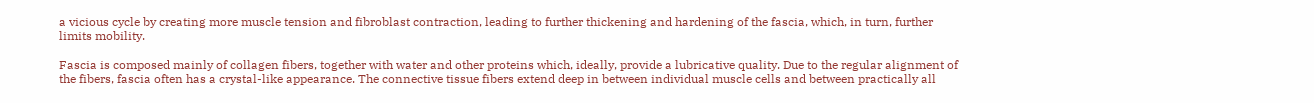a vicious cycle by creating more muscle tension and fibroblast contraction, leading to further thickening and hardening of the fascia, which, in turn, further limits mobility.

Fascia is composed mainly of collagen fibers, together with water and other proteins which, ideally, provide a lubricative quality. Due to the regular alignment of the fibers, fascia often has a crystal-like appearance. The connective tissue fibers extend deep in between individual muscle cells and between practically all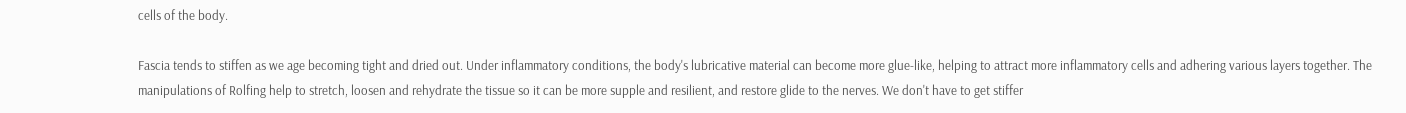cells of the body.

Fascia tends to stiffen as we age becoming tight and dried out. Under inflammatory conditions, the body's lubricative material can become more glue-like, helping to attract more inflammatory cells and adhering various layers together. The manipulations of Rolfing help to stretch, loosen and rehydrate the tissue so it can be more supple and resilient, and restore glide to the nerves. We don't have to get stiffer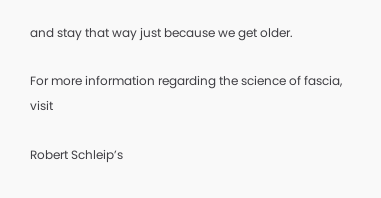and stay that way just because we get older.

For more information regarding the science of fascia, visit

Robert Schleip’s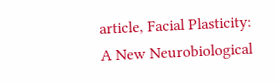article, Facial Plasticity: A New Neurobiological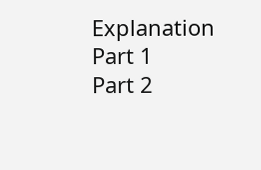Explanation
Part 1
Part 2